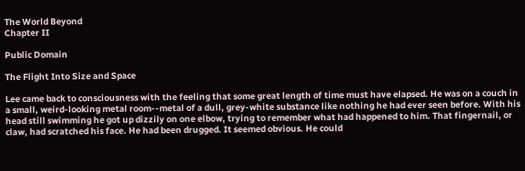The World Beyond
Chapter II

Public Domain

The Flight Into Size and Space

Lee came back to consciousness with the feeling that some great length of time must have elapsed. He was on a couch in a small, weird-looking metal room--metal of a dull, grey-white substance like nothing he had ever seen before. With his head still swimming he got up dizzily on one elbow, trying to remember what had happened to him. That fingernail, or claw, had scratched his face. He had been drugged. It seemed obvious. He could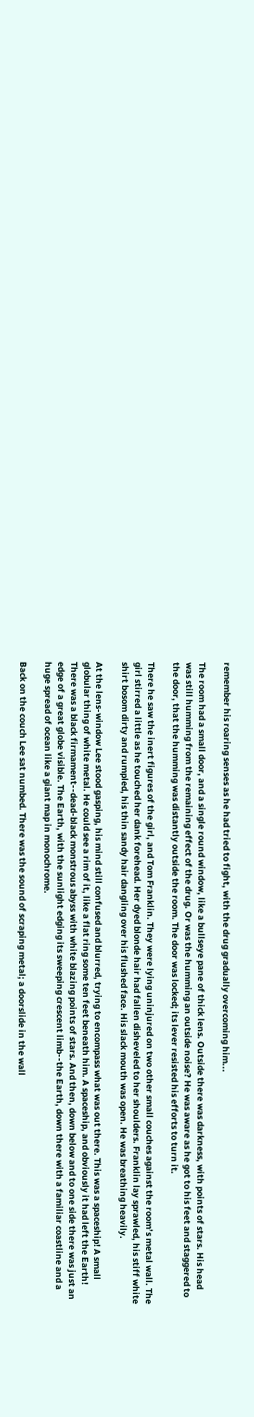remember his roaring senses as he had tried to fight, with the drug gradually overcoming him...

The room had a small door, and a single round window, like a bullseye pane of thick lens. Outside there was darkness, with points of stars. His head was still humming from the remaining effect of the drug. Or was the humming an outside noise? He was aware as he got to his feet and staggered to the door, that the humming was distantly outside the room. The door was locked; its lever resisted his efforts to turn it.

There he saw the inert figures of the girl, and Tom Franklin. They were lying uninjured on two other small couches against the room’s metal wall. The girl stirred a little as he touched her dank forehead. Her dyed blonde hair had fallen disheveled to her shoulders. Franklin lay sprawled, his stiff white shirt bosom dirty and rumpled, his thin sandy hair dangling over his flushed face. His slack mouth was open. He was breathing heavily.

At the lens-window Lee stood gasping, his mind still confused and blurred, trying to encompass what was out there. This was a spaceship! A small globular thing of white metal. He could see a rim of it, like a flat ring some ten feet beneath him. A spaceship, and obviously it had left the Earth! There was a black firmament--dead-black monstrous abyss with white blazing points of stars. And then, down below and to one side there was just an edge of a great globe visible. The Earth, with the sunlight edging its sweeping crescent limb--the Earth, down there with a familiar coastline and a huge spread of ocean like a giant map in monochrome.

Back on the couch Lee sat numbed. There was the sound of scraping metal; a doorslide in the wall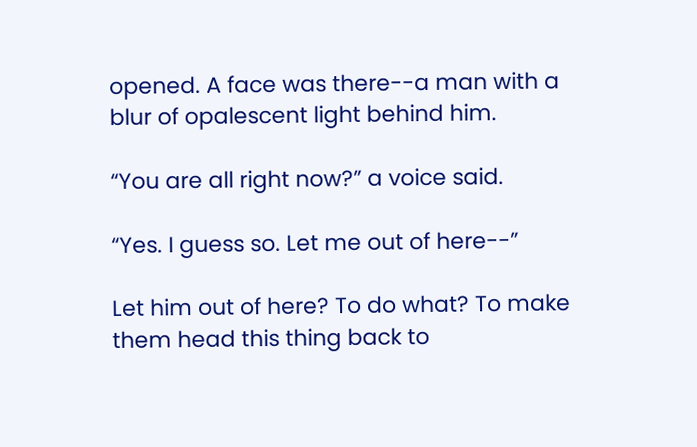opened. A face was there--a man with a blur of opalescent light behind him.

“You are all right now?” a voice said.

“Yes. I guess so. Let me out of here--”

Let him out of here? To do what? To make them head this thing back to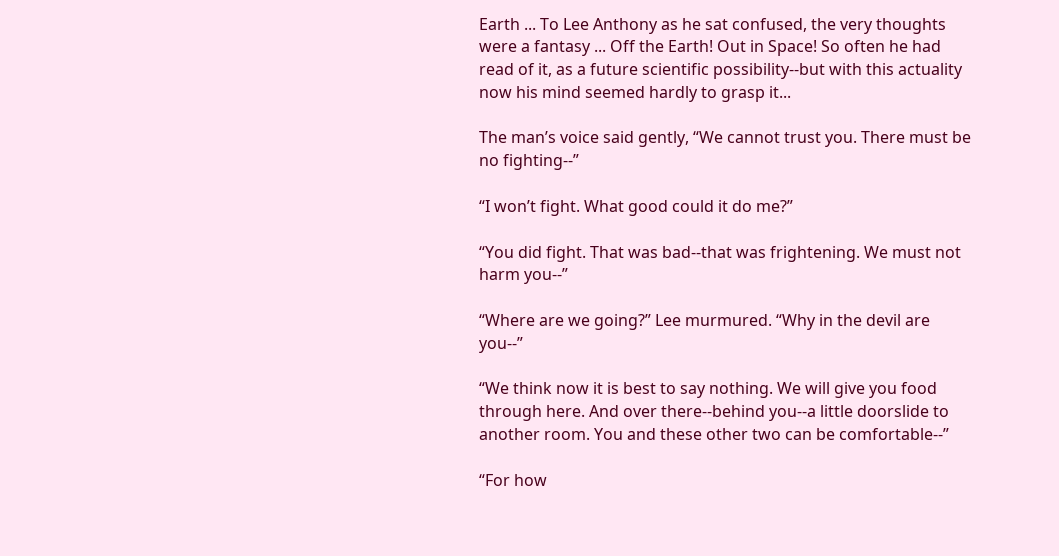Earth ... To Lee Anthony as he sat confused, the very thoughts were a fantasy ... Off the Earth! Out in Space! So often he had read of it, as a future scientific possibility--but with this actuality now his mind seemed hardly to grasp it...

The man’s voice said gently, “We cannot trust you. There must be no fighting--”

“I won’t fight. What good could it do me?”

“You did fight. That was bad--that was frightening. We must not harm you--”

“Where are we going?” Lee murmured. “Why in the devil are you--”

“We think now it is best to say nothing. We will give you food through here. And over there--behind you--a little doorslide to another room. You and these other two can be comfortable--”

“For how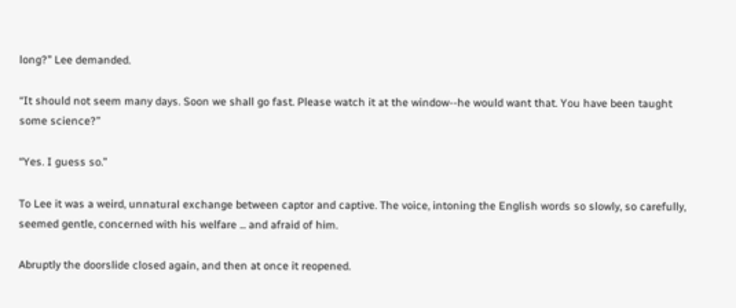long?” Lee demanded.

“It should not seem many days. Soon we shall go fast. Please watch it at the window--he would want that. You have been taught some science?”

“Yes. I guess so.”

To Lee it was a weird, unnatural exchange between captor and captive. The voice, intoning the English words so slowly, so carefully, seemed gentle, concerned with his welfare ... and afraid of him.

Abruptly the doorslide closed again, and then at once it reopened.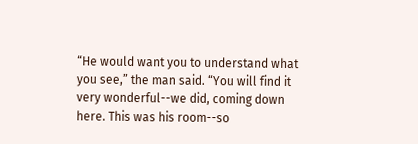“He would want you to understand what you see,” the man said. “You will find it very wonderful--we did, coming down here. This was his room--so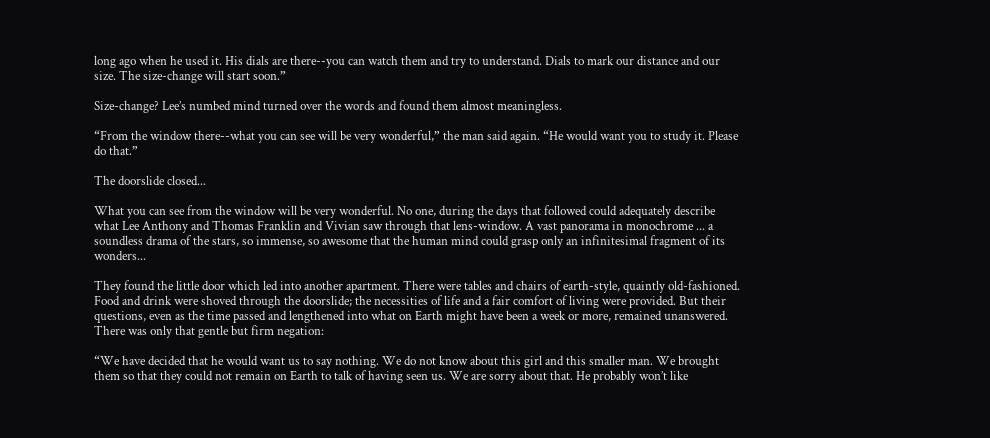long ago when he used it. His dials are there--you can watch them and try to understand. Dials to mark our distance and our size. The size-change will start soon.”

Size-change? Lee’s numbed mind turned over the words and found them almost meaningless.

“From the window there--what you can see will be very wonderful,” the man said again. “He would want you to study it. Please do that.”

The doorslide closed...

What you can see from the window will be very wonderful. No one, during the days that followed could adequately describe what Lee Anthony and Thomas Franklin and Vivian saw through that lens-window. A vast panorama in monochrome ... a soundless drama of the stars, so immense, so awesome that the human mind could grasp only an infinitesimal fragment of its wonders...

They found the little door which led into another apartment. There were tables and chairs of earth-style, quaintly old-fashioned. Food and drink were shoved through the doorslide; the necessities of life and a fair comfort of living were provided. But their questions, even as the time passed and lengthened into what on Earth might have been a week or more, remained unanswered. There was only that gentle but firm negation:

“We have decided that he would want us to say nothing. We do not know about this girl and this smaller man. We brought them so that they could not remain on Earth to talk of having seen us. We are sorry about that. He probably won’t like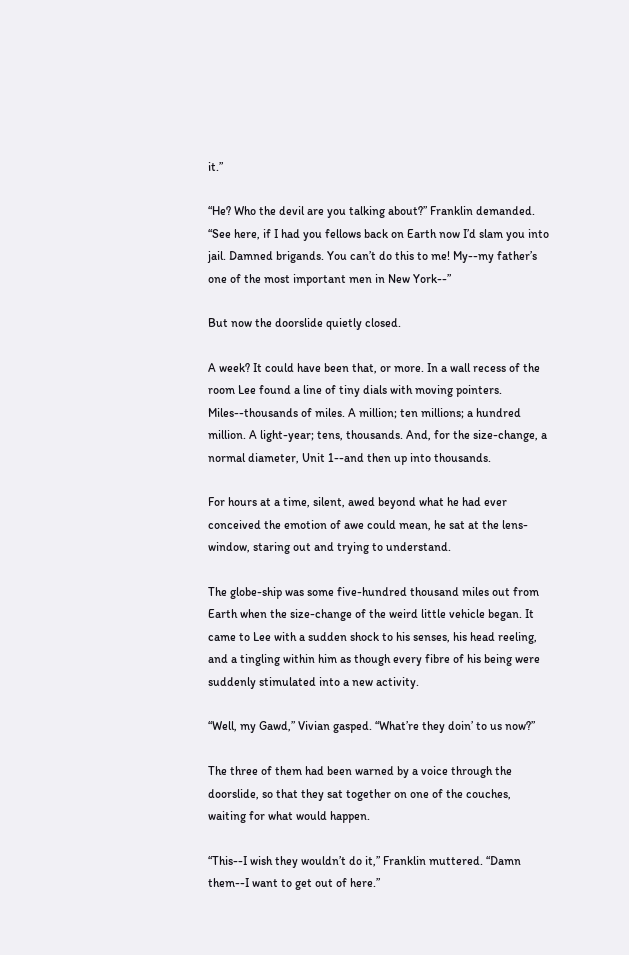it.”

“He? Who the devil are you talking about?” Franklin demanded. “See here, if I had you fellows back on Earth now I’d slam you into jail. Damned brigands. You can’t do this to me! My--my father’s one of the most important men in New York--”

But now the doorslide quietly closed.

A week? It could have been that, or more. In a wall recess of the room Lee found a line of tiny dials with moving pointers. Miles--thousands of miles. A million; ten millions; a hundred million. A light-year; tens, thousands. And, for the size-change, a normal diameter, Unit 1--and then up into thousands.

For hours at a time, silent, awed beyond what he had ever conceived the emotion of awe could mean, he sat at the lens-window, staring out and trying to understand.

The globe-ship was some five-hundred thousand miles out from Earth when the size-change of the weird little vehicle began. It came to Lee with a sudden shock to his senses, his head reeling, and a tingling within him as though every fibre of his being were suddenly stimulated into a new activity.

“Well, my Gawd,” Vivian gasped. “What’re they doin’ to us now?”

The three of them had been warned by a voice through the doorslide, so that they sat together on one of the couches, waiting for what would happen.

“This--I wish they wouldn’t do it,” Franklin muttered. “Damn them--I want to get out of here.”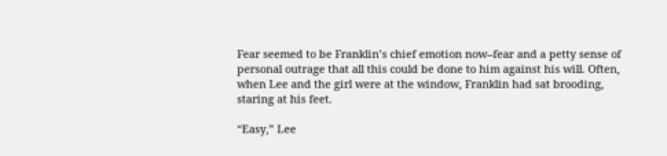Fear seemed to be Franklin’s chief emotion now--fear and a petty sense of personal outrage that all this could be done to him against his will. Often, when Lee and the girl were at the window, Franklin had sat brooding, staring at his feet.

“Easy,” Lee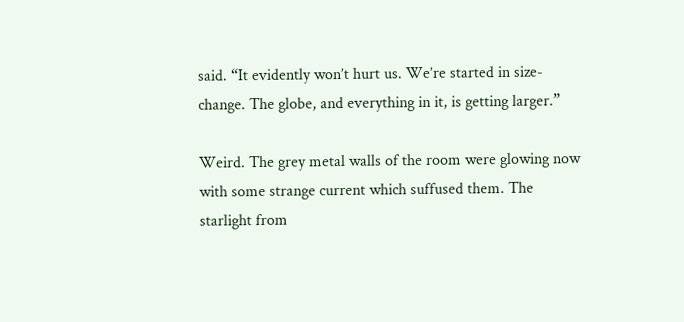said. “It evidently won’t hurt us. We’re started in size-change. The globe, and everything in it, is getting larger.”

Weird. The grey metal walls of the room were glowing now with some strange current which suffused them. The starlight from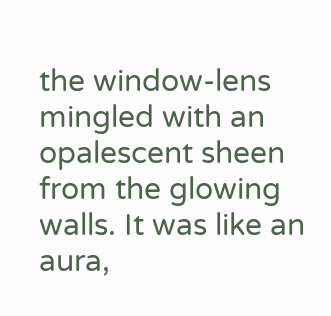the window-lens mingled with an opalescent sheen from the glowing walls. It was like an aura,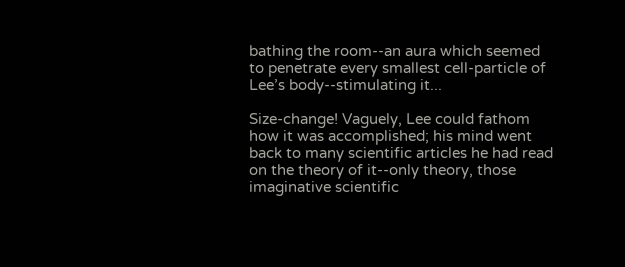bathing the room--an aura which seemed to penetrate every smallest cell-particle of Lee’s body--stimulating it...

Size-change! Vaguely, Lee could fathom how it was accomplished; his mind went back to many scientific articles he had read on the theory of it--only theory, those imaginative scientific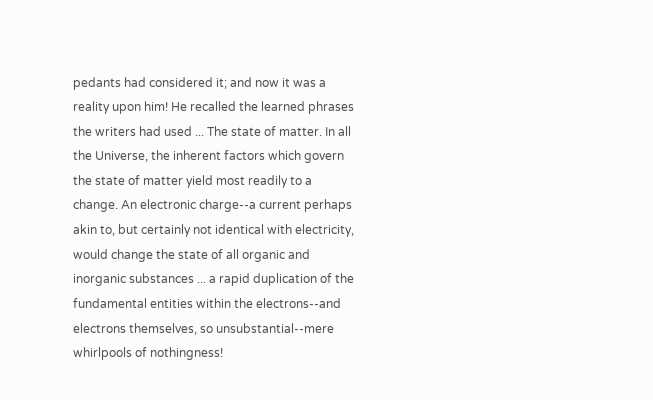pedants had considered it; and now it was a reality upon him! He recalled the learned phrases the writers had used ... The state of matter. In all the Universe, the inherent factors which govern the state of matter yield most readily to a change. An electronic charge--a current perhaps akin to, but certainly not identical with electricity, would change the state of all organic and inorganic substances ... a rapid duplication of the fundamental entities within the electrons--and electrons themselves, so unsubstantial--mere whirlpools of nothingness!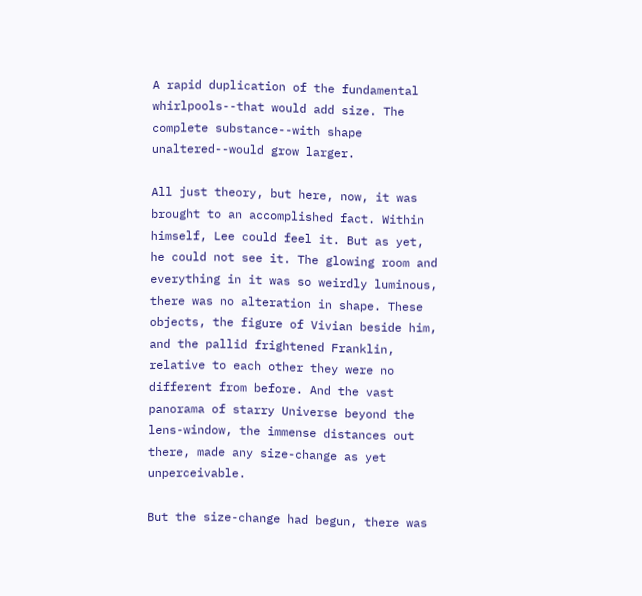A rapid duplication of the fundamental whirlpools--that would add size. The complete substance--with shape unaltered--would grow larger.

All just theory, but here, now, it was brought to an accomplished fact. Within himself, Lee could feel it. But as yet, he could not see it. The glowing room and everything in it was so weirdly luminous, there was no alteration in shape. These objects, the figure of Vivian beside him, and the pallid frightened Franklin, relative to each other they were no different from before. And the vast panorama of starry Universe beyond the lens-window, the immense distances out there, made any size-change as yet unperceivable.

But the size-change had begun, there was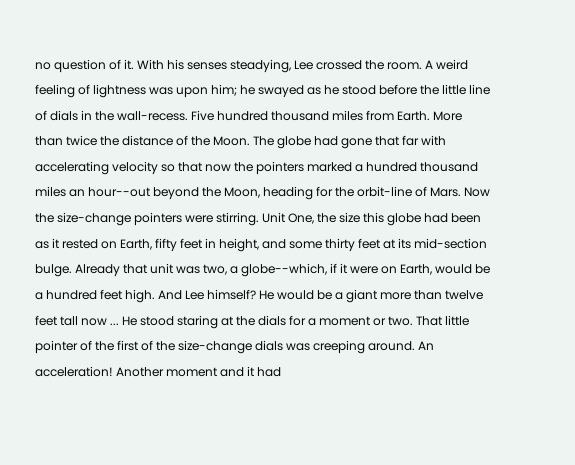no question of it. With his senses steadying, Lee crossed the room. A weird feeling of lightness was upon him; he swayed as he stood before the little line of dials in the wall-recess. Five hundred thousand miles from Earth. More than twice the distance of the Moon. The globe had gone that far with accelerating velocity so that now the pointers marked a hundred thousand miles an hour--out beyond the Moon, heading for the orbit-line of Mars. Now the size-change pointers were stirring. Unit One, the size this globe had been as it rested on Earth, fifty feet in height, and some thirty feet at its mid-section bulge. Already that unit was two, a globe--which, if it were on Earth, would be a hundred feet high. And Lee himself? He would be a giant more than twelve feet tall now ... He stood staring at the dials for a moment or two. That little pointer of the first of the size-change dials was creeping around. An acceleration! Another moment and it had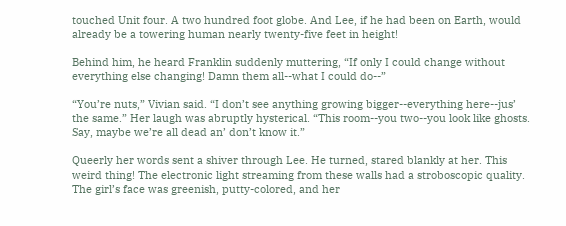touched Unit four. A two hundred foot globe. And Lee, if he had been on Earth, would already be a towering human nearly twenty-five feet in height!

Behind him, he heard Franklin suddenly muttering, “If only I could change without everything else changing! Damn them all--what I could do--”

“You’re nuts,” Vivian said. “I don’t see anything growing bigger--everything here--jus’ the same.” Her laugh was abruptly hysterical. “This room--you two--you look like ghosts. Say, maybe we’re all dead an’ don’t know it.”

Queerly her words sent a shiver through Lee. He turned, stared blankly at her. This weird thing! The electronic light streaming from these walls had a stroboscopic quality. The girl’s face was greenish, putty-colored, and her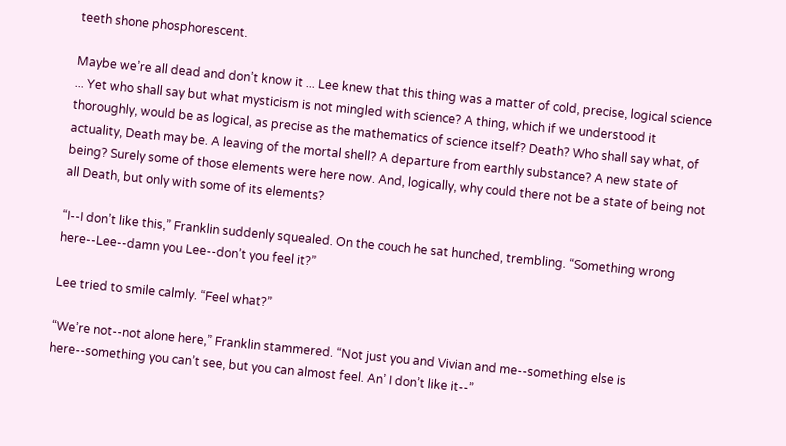teeth shone phosphorescent.

Maybe we’re all dead and don’t know it ... Lee knew that this thing was a matter of cold, precise, logical science ... Yet who shall say but what mysticism is not mingled with science? A thing, which if we understood it thoroughly, would be as logical, as precise as the mathematics of science itself? Death? Who shall say what, of actuality, Death may be. A leaving of the mortal shell? A departure from earthly substance? A new state of being? Surely some of those elements were here now. And, logically, why could there not be a state of being not all Death, but only with some of its elements?

“I--I don’t like this,” Franklin suddenly squealed. On the couch he sat hunched, trembling. “Something wrong here--Lee--damn you Lee--don’t you feel it?”

Lee tried to smile calmly. “Feel what?”

“We’re not--not alone here,” Franklin stammered. “Not just you and Vivian and me--something else is here--something you can’t see, but you can almost feel. An’ I don’t like it--”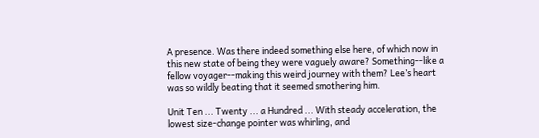A presence. Was there indeed something else here, of which now in this new state of being they were vaguely aware? Something--like a fellow voyager--making this weird journey with them? Lee’s heart was so wildly beating that it seemed smothering him.

Unit Ten ... Twenty ... a Hundred ... With steady acceleration, the lowest size-change pointer was whirling, and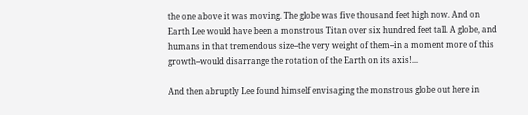the one above it was moving. The globe was five thousand feet high now. And on Earth Lee would have been a monstrous Titan over six hundred feet tall. A globe, and humans in that tremendous size--the very weight of them--in a moment more of this growth--would disarrange the rotation of the Earth on its axis!...

And then abruptly Lee found himself envisaging the monstrous globe out here in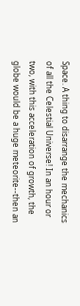Space. A thing to disarrange the mechanics of all the Celestial Universe! In an hour or two, with this acceleration of growth, the globe would be a huge meteorite--then an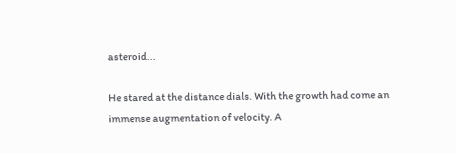asteroid...

He stared at the distance dials. With the growth had come an immense augmentation of velocity. A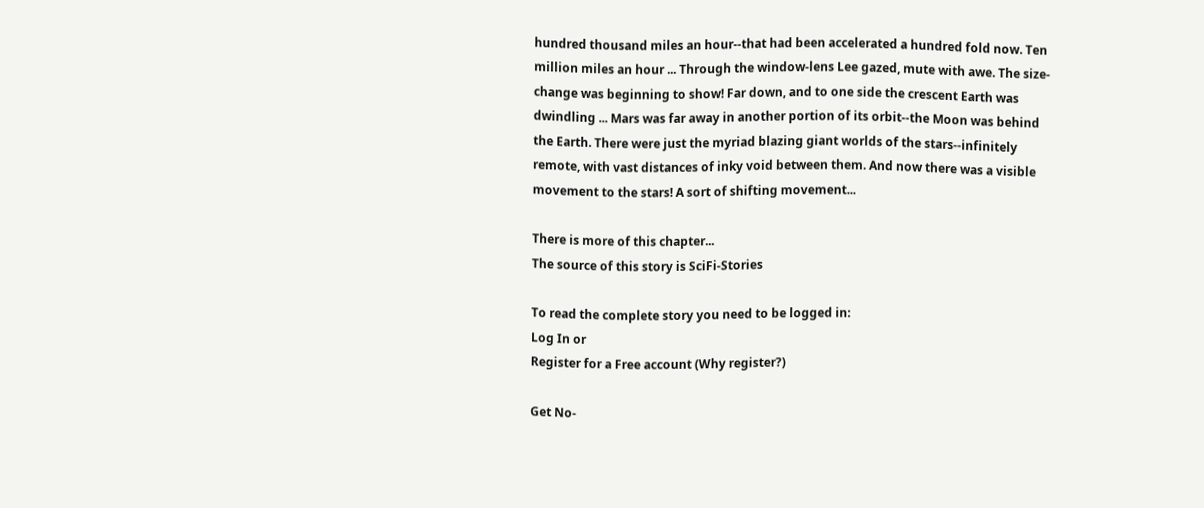hundred thousand miles an hour--that had been accelerated a hundred fold now. Ten million miles an hour ... Through the window-lens Lee gazed, mute with awe. The size-change was beginning to show! Far down, and to one side the crescent Earth was dwindling ... Mars was far away in another portion of its orbit--the Moon was behind the Earth. There were just the myriad blazing giant worlds of the stars--infinitely remote, with vast distances of inky void between them. And now there was a visible movement to the stars! A sort of shifting movement...

There is more of this chapter...
The source of this story is SciFi-Stories

To read the complete story you need to be logged in:
Log In or
Register for a Free account (Why register?)

Get No-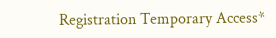Registration Temporary Access*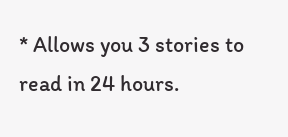* Allows you 3 stories to read in 24 hours.